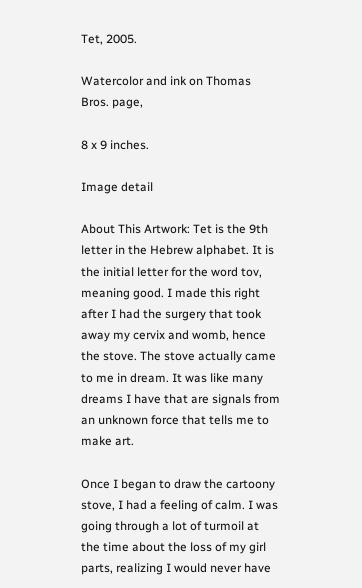Tet, 2005.

Watercolor and ink on Thomas Bros. page,

8 x 9 inches.

Image detail

About This Artwork: Tet is the 9th letter in the Hebrew alphabet. It is the initial letter for the word tov, meaning good. I made this right after I had the surgery that took away my cervix and womb, hence the stove. The stove actually came to me in dream. It was like many dreams I have that are signals from an unknown force that tells me to make art.

Once I began to draw the cartoony stove, I had a feeling of calm. I was going through a lot of turmoil at the time about the loss of my girl parts, realizing I would never have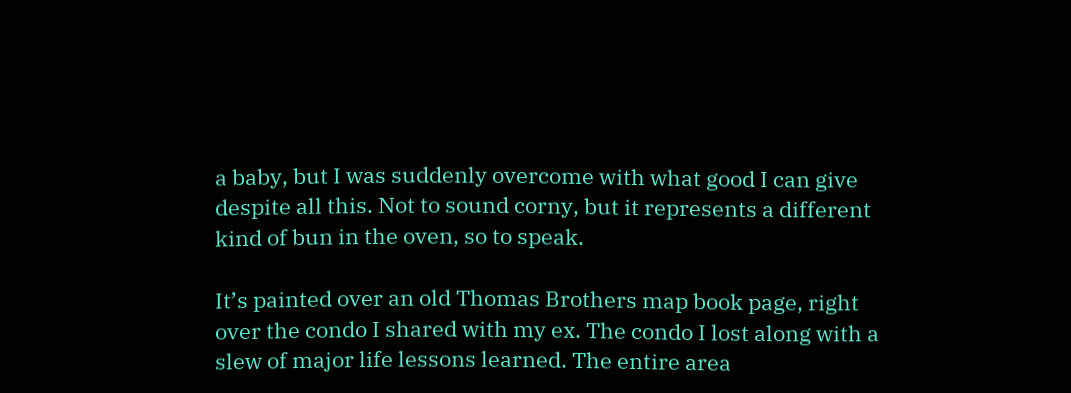a baby, but I was suddenly overcome with what good I can give despite all this. Not to sound corny, but it represents a different kind of bun in the oven, so to speak.

It’s painted over an old Thomas Brothers map book page, right over the condo I shared with my ex. The condo I lost along with a slew of major life lessons learned. The entire area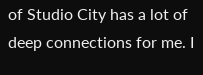of Studio City has a lot of deep connections for me. I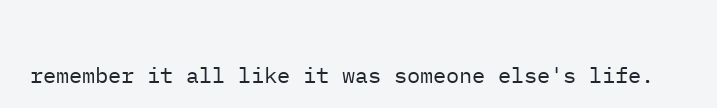remember it all like it was someone else's life.